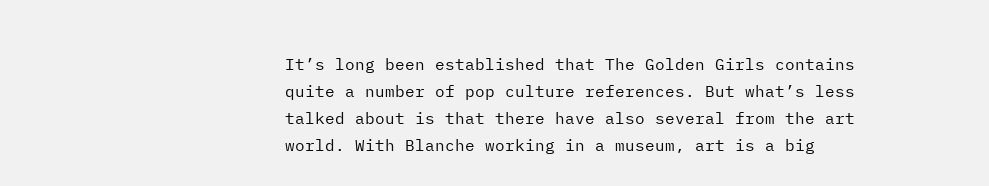It’s long been established that The Golden Girls contains quite a number of pop culture references. But what’s less talked about is that there have also several from the art world. With Blanche working in a museum, art is a big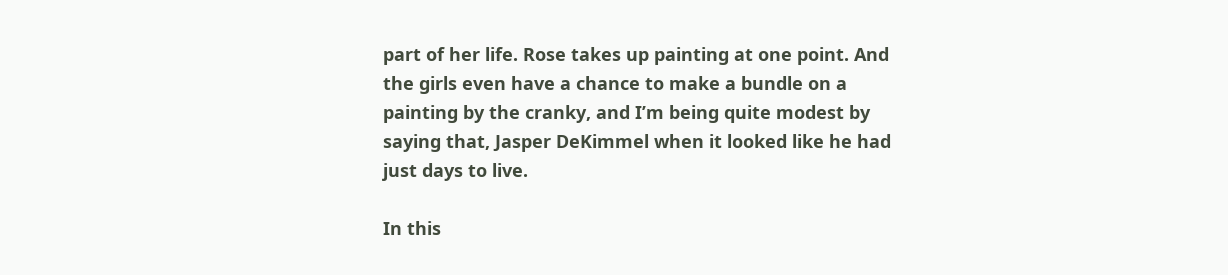part of her life. Rose takes up painting at one point. And the girls even have a chance to make a bundle on a painting by the cranky, and I’m being quite modest by saying that, Jasper DeKimmel when it looked like he had just days to live.

In this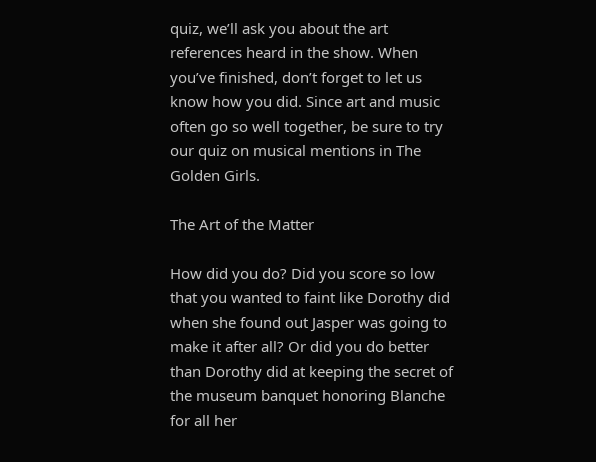quiz, we’ll ask you about the art references heard in the show. When you’ve finished, don’t forget to let us know how you did. Since art and music often go so well together, be sure to try our quiz on musical mentions in The Golden Girls.

The Art of the Matter

How did you do? Did you score so low that you wanted to faint like Dorothy did when she found out Jasper was going to make it after all? Or did you do better than Dorothy did at keeping the secret of the museum banquet honoring Blanche for all her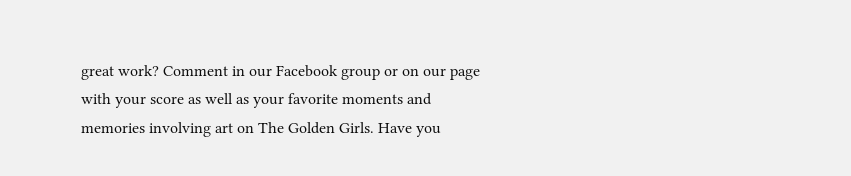great work? Comment in our Facebook group or on our page with your score as well as your favorite moments and memories involving art on The Golden Girls. Have you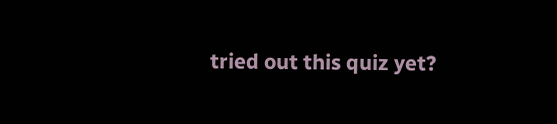tried out this quiz yet?